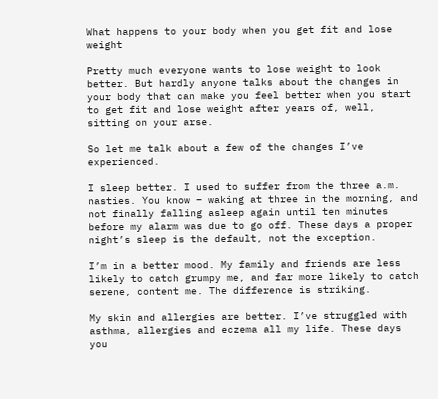What happens to your body when you get fit and lose weight

Pretty much everyone wants to lose weight to look better. But hardly anyone talks about the changes in your body that can make you feel better when you start to get fit and lose weight after years of, well, sitting on your arse.

So let me talk about a few of the changes I’ve experienced.

I sleep better. I used to suffer from the three a.m. nasties. You know – waking at three in the morning, and not finally falling asleep again until ten minutes before my alarm was due to go off. These days a proper night’s sleep is the default, not the exception.

I’m in a better mood. My family and friends are less likely to catch grumpy me, and far more likely to catch serene, content me. The difference is striking.

My skin and allergies are better. I’ve struggled with asthma, allergies and eczema all my life. These days you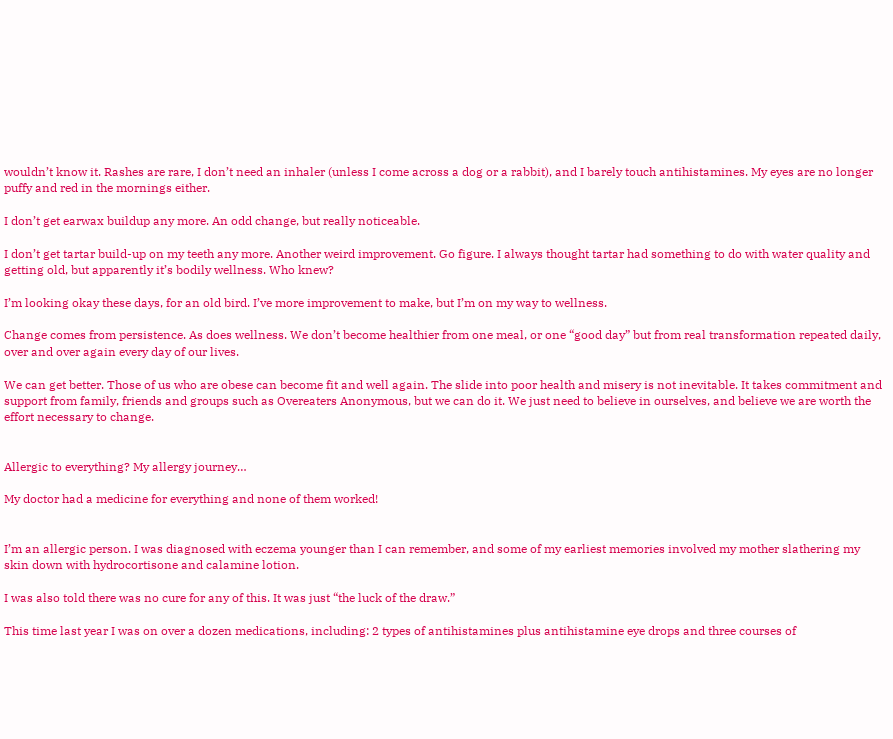wouldn’t know it. Rashes are rare, I don’t need an inhaler (unless I come across a dog or a rabbit), and I barely touch antihistamines. My eyes are no longer puffy and red in the mornings either.

I don’t get earwax buildup any more. An odd change, but really noticeable.

I don’t get tartar build-up on my teeth any more. Another weird improvement. Go figure. I always thought tartar had something to do with water quality and getting old, but apparently it’s bodily wellness. Who knew?

I’m looking okay these days, for an old bird. I’ve more improvement to make, but I’m on my way to wellness.

Change comes from persistence. As does wellness. We don’t become healthier from one meal, or one “good day” but from real transformation repeated daily, over and over again every day of our lives.

We can get better. Those of us who are obese can become fit and well again. The slide into poor health and misery is not inevitable. It takes commitment and support from family, friends and groups such as Overeaters Anonymous, but we can do it. We just need to believe in ourselves, and believe we are worth the effort necessary to change.


Allergic to everything? My allergy journey…

My doctor had a medicine for everything and none of them worked!


I’m an allergic person. I was diagnosed with eczema younger than I can remember, and some of my earliest memories involved my mother slathering my skin down with hydrocortisone and calamine lotion.

I was also told there was no cure for any of this. It was just “the luck of the draw.”

This time last year I was on over a dozen medications, including: 2 types of antihistamines plus antihistamine eye drops and three courses of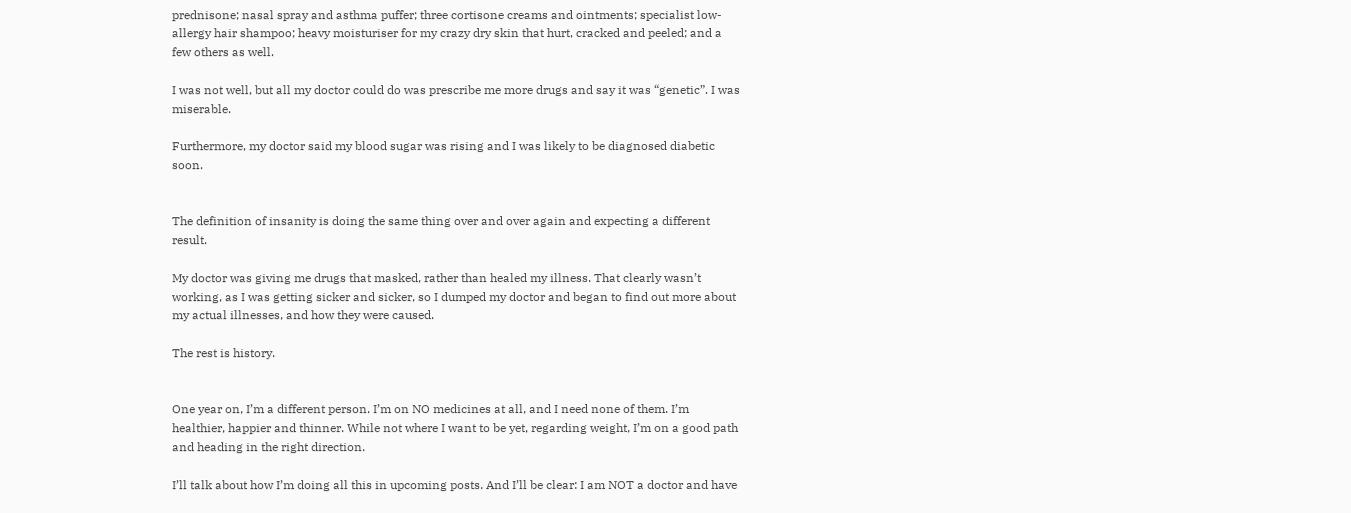prednisone; nasal spray and asthma puffer; three cortisone creams and ointments; specialist low-allergy hair shampoo; heavy moisturiser for my crazy dry skin that hurt, cracked and peeled; and a few others as well.

I was not well, but all my doctor could do was prescribe me more drugs and say it was “genetic”. I was miserable.

Furthermore, my doctor said my blood sugar was rising and I was likely to be diagnosed diabetic soon.


The definition of insanity is doing the same thing over and over again and expecting a different result.

My doctor was giving me drugs that masked, rather than healed my illness. That clearly wasn’t working, as I was getting sicker and sicker, so I dumped my doctor and began to find out more about my actual illnesses, and how they were caused.

The rest is history.


One year on, I’m a different person. I’m on NO medicines at all, and I need none of them. I’m healthier, happier and thinner. While not where I want to be yet, regarding weight, I’m on a good path and heading in the right direction.

I’ll talk about how I’m doing all this in upcoming posts. And I’ll be clear: I am NOT a doctor and have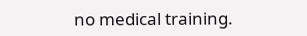no medical training.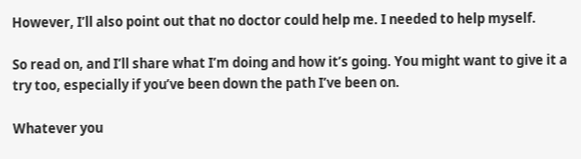However, I’ll also point out that no doctor could help me. I needed to help myself.

So read on, and I’ll share what I’m doing and how it’s going. You might want to give it a try too, especially if you’ve been down the path I’ve been on.

Whatever you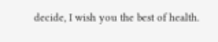decide, I wish you the best of health.